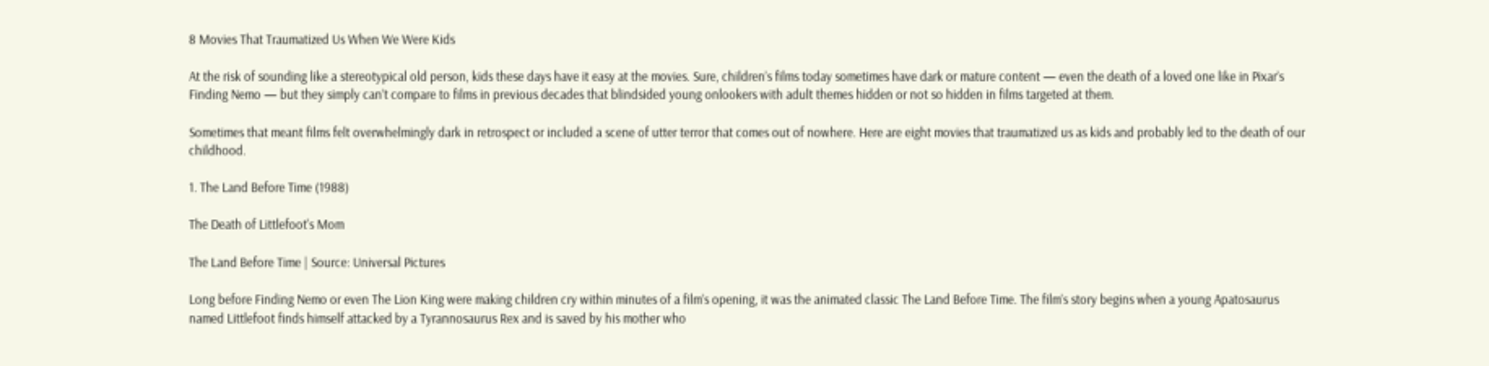8 Movies That Traumatized Us When We Were Kids

At the risk of sounding like a stereotypical old person, kids these days have it easy at the movies. Sure, children’s films today sometimes have dark or mature content — even the death of a loved one like in Pixar’s Finding Nemo — but they simply can’t compare to films in previous decades that blindsided young onlookers with adult themes hidden or not so hidden in films targeted at them.

Sometimes that meant films felt overwhelmingly dark in retrospect or included a scene of utter terror that comes out of nowhere. Here are eight movies that traumatized us as kids and probably led to the death of our childhood.

1. The Land Before Time (1988)

The Death of Littlefoot's Mom

The Land Before Time | Source: Universal Pictures

Long before Finding Nemo or even The Lion King were making children cry within minutes of a film’s opening, it was the animated classic The Land Before Time. The film’s story begins when a young Apatosaurus named Littlefoot finds himself attacked by a Tyrannosaurus Rex and is saved by his mother who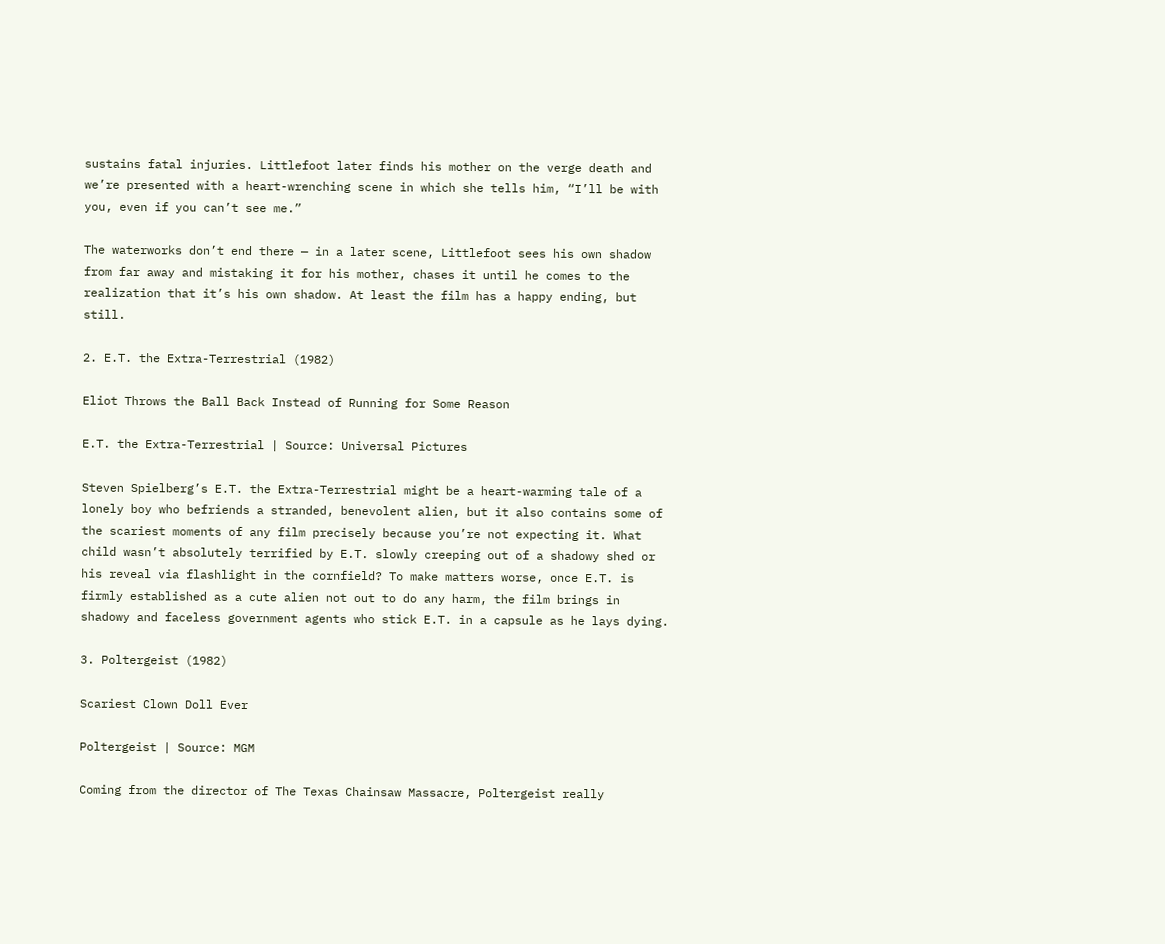sustains fatal injuries. Littlefoot later finds his mother on the verge death and we’re presented with a heart-wrenching scene in which she tells him, “I’ll be with you, even if you can’t see me.”

The waterworks don’t end there — in a later scene, Littlefoot sees his own shadow from far away and mistaking it for his mother, chases it until he comes to the realization that it’s his own shadow. At least the film has a happy ending, but still.

2. E.T. the Extra-Terrestrial (1982)

Eliot Throws the Ball Back Instead of Running for Some Reason

E.T. the Extra-Terrestrial | Source: Universal Pictures

Steven Spielberg’s E.T. the Extra-Terrestrial might be a heart-warming tale of a lonely boy who befriends a stranded, benevolent alien, but it also contains some of the scariest moments of any film precisely because you’re not expecting it. What child wasn’t absolutely terrified by E.T. slowly creeping out of a shadowy shed or his reveal via flashlight in the cornfield? To make matters worse, once E.T. is firmly established as a cute alien not out to do any harm, the film brings in shadowy and faceless government agents who stick E.T. in a capsule as he lays dying.

3. Poltergeist (1982)

Scariest Clown Doll Ever

Poltergeist | Source: MGM

Coming from the director of The Texas Chainsaw Massacre, Poltergeist really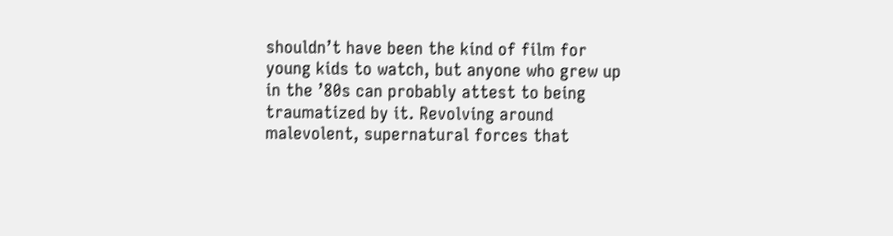shouldn’t have been the kind of film for young kids to watch, but anyone who grew up in the ’80s can probably attest to being traumatized by it. Revolving around malevolent, supernatural forces that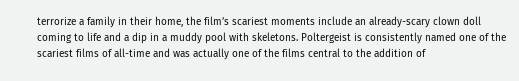terrorize a family in their home, the film’s scariest moments include an already-scary clown doll coming to life and a dip in a muddy pool with skeletons. Poltergeist is consistently named one of the scariest films of all-time and was actually one of the films central to the addition of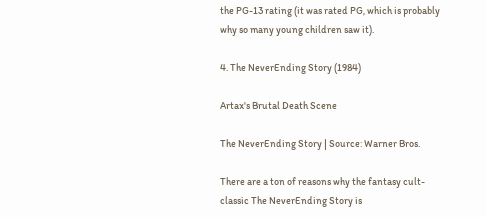the PG-13 rating (it was rated PG, which is probably why so many young children saw it).

4. The NeverEnding Story (1984)

Artax's Brutal Death Scene

The NeverEnding Story | Source: Warner Bros.

There are a ton of reasons why the fantasy cult-classic The NeverEnding Story is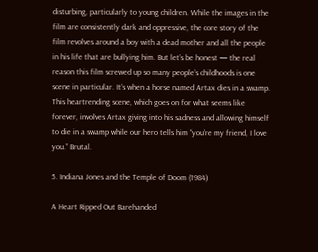disturbing, particularly to young children. While the images in the film are consistently dark and oppressive, the core story of the film revolves around a boy with a dead mother and all the people in his life that are bullying him. But let’s be honest — the real reason this film screwed up so many people’s childhoods is one scene in particular. It’s when a horse named Artax dies in a swamp. This heartrending scene, which goes on for what seems like forever, involves Artax giving into his sadness and allowing himself to die in a swamp while our hero tells him “you’re my friend, I love you.” Brutal.

5. Indiana Jones and the Temple of Doom (1984)

A Heart Ripped Out Barehanded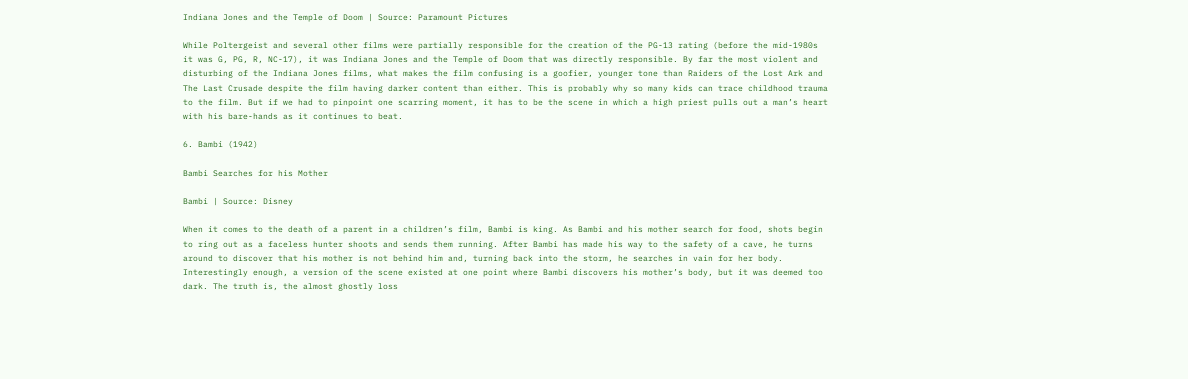Indiana Jones and the Temple of Doom | Source: Paramount Pictures

While Poltergeist and several other films were partially responsible for the creation of the PG-13 rating (before the mid-1980s it was G, PG, R, NC-17), it was Indiana Jones and the Temple of Doom that was directly responsible. By far the most violent and disturbing of the Indiana Jones films, what makes the film confusing is a goofier, younger tone than Raiders of the Lost Ark and The Last Crusade despite the film having darker content than either. This is probably why so many kids can trace childhood trauma to the film. But if we had to pinpoint one scarring moment, it has to be the scene in which a high priest pulls out a man’s heart with his bare-hands as it continues to beat.

6. Bambi (1942)

Bambi Searches for his Mother

Bambi | Source: Disney

When it comes to the death of a parent in a children’s film, Bambi is king. As Bambi and his mother search for food, shots begin to ring out as a faceless hunter shoots and sends them running. After Bambi has made his way to the safety of a cave, he turns around to discover that his mother is not behind him and, turning back into the storm, he searches in vain for her body. Interestingly enough, a version of the scene existed at one point where Bambi discovers his mother’s body, but it was deemed too dark. The truth is, the almost ghostly loss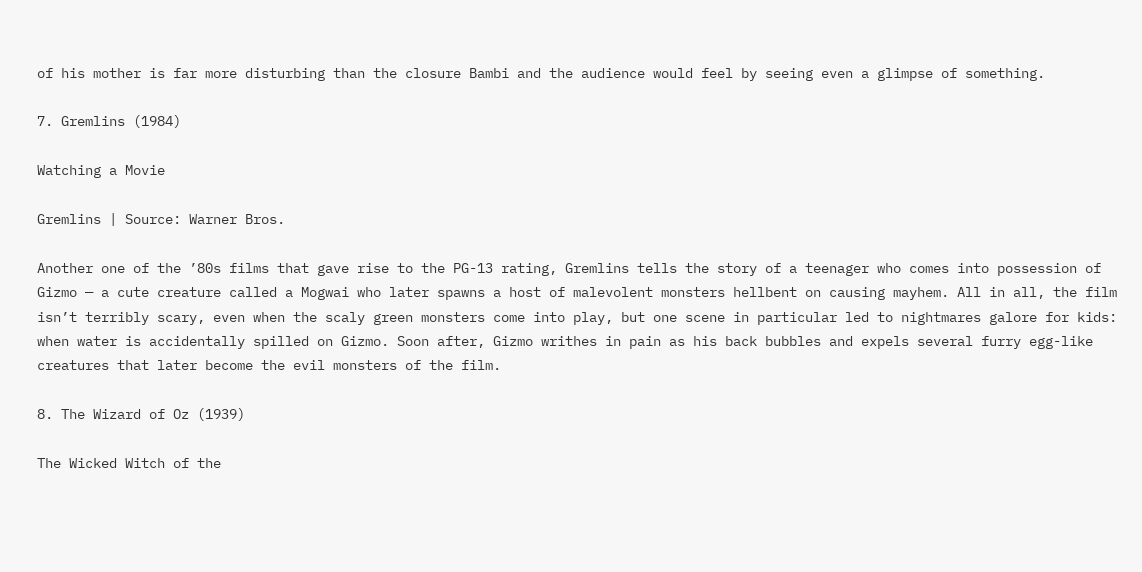of his mother is far more disturbing than the closure Bambi and the audience would feel by seeing even a glimpse of something.

7. Gremlins (1984)

Watching a Movie

Gremlins | Source: Warner Bros.

Another one of the ’80s films that gave rise to the PG-13 rating, Gremlins tells the story of a teenager who comes into possession of Gizmo — a cute creature called a Mogwai who later spawns a host of malevolent monsters hellbent on causing mayhem. All in all, the film isn’t terribly scary, even when the scaly green monsters come into play, but one scene in particular led to nightmares galore for kids: when water is accidentally spilled on Gizmo. Soon after, Gizmo writhes in pain as his back bubbles and expels several furry egg-like creatures that later become the evil monsters of the film.

8. The Wizard of Oz (1939)

The Wicked Witch of the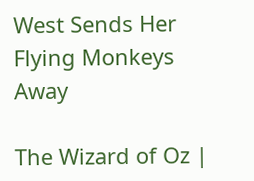West Sends Her Flying Monkeys Away

The Wizard of Oz |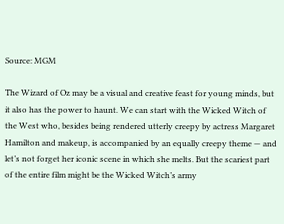Source: MGM

The Wizard of Oz may be a visual and creative feast for young minds, but it also has the power to haunt. We can start with the Wicked Witch of the West who, besides being rendered utterly creepy by actress Margaret Hamilton and makeup, is accompanied by an equally creepy theme — and let’s not forget her iconic scene in which she melts. But the scariest part of the entire film might be the Wicked Witch’s army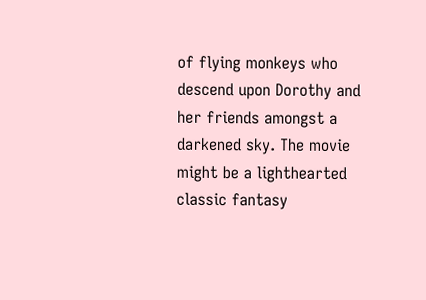of flying monkeys who descend upon Dorothy and her friends amongst a darkened sky. The movie might be a lighthearted classic fantasy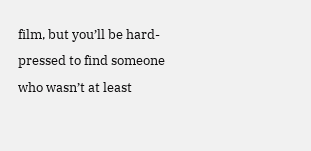film, but you’ll be hard-pressed to find someone who wasn’t at least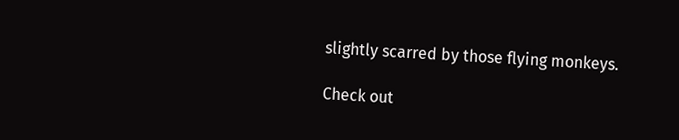slightly scarred by those flying monkeys.

Check out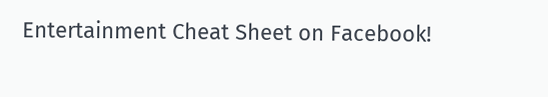Entertainment Cheat Sheet on Facebook!